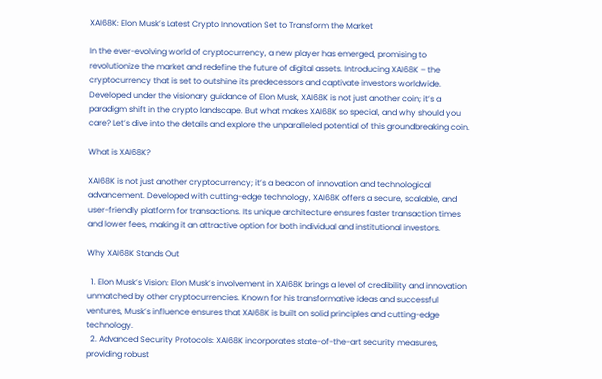XAI68K: Elon Musk’s Latest Crypto Innovation Set to Transform the Market

In the ever-evolving world of cryptocurrency, a new player has emerged, promising to revolutionize the market and redefine the future of digital assets. Introducing XAI68K – the cryptocurrency that is set to outshine its predecessors and captivate investors worldwide. Developed under the visionary guidance of Elon Musk, XAI68K is not just another coin; it’s a paradigm shift in the crypto landscape. But what makes XAI68K so special, and why should you care? Let’s dive into the details and explore the unparalleled potential of this groundbreaking coin.

What is XAI68K?

XAI68K is not just another cryptocurrency; it’s a beacon of innovation and technological advancement. Developed with cutting-edge technology, XAI68K offers a secure, scalable, and user-friendly platform for transactions. Its unique architecture ensures faster transaction times and lower fees, making it an attractive option for both individual and institutional investors.

Why XAI68K Stands Out

  1. Elon Musk’s Vision: Elon Musk’s involvement in XAI68K brings a level of credibility and innovation unmatched by other cryptocurrencies. Known for his transformative ideas and successful ventures, Musk’s influence ensures that XAI68K is built on solid principles and cutting-edge technology.
  2. Advanced Security Protocols: XAI68K incorporates state-of-the-art security measures, providing robust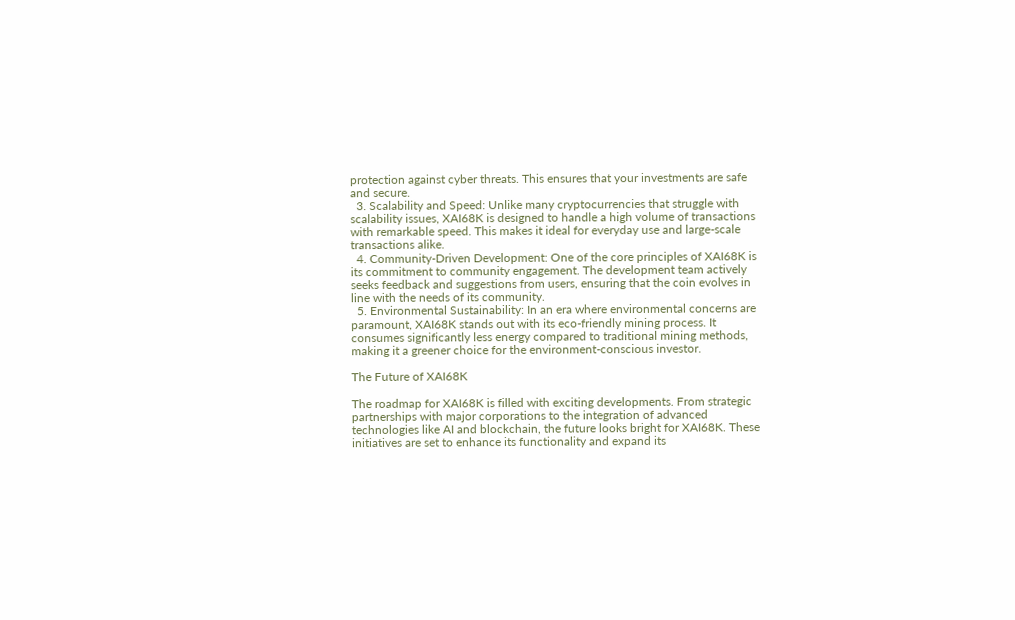protection against cyber threats. This ensures that your investments are safe and secure.
  3. Scalability and Speed: Unlike many cryptocurrencies that struggle with scalability issues, XAI68K is designed to handle a high volume of transactions with remarkable speed. This makes it ideal for everyday use and large-scale transactions alike.
  4. Community-Driven Development: One of the core principles of XAI68K is its commitment to community engagement. The development team actively seeks feedback and suggestions from users, ensuring that the coin evolves in line with the needs of its community.
  5. Environmental Sustainability: In an era where environmental concerns are paramount, XAI68K stands out with its eco-friendly mining process. It consumes significantly less energy compared to traditional mining methods, making it a greener choice for the environment-conscious investor.

The Future of XAI68K

The roadmap for XAI68K is filled with exciting developments. From strategic partnerships with major corporations to the integration of advanced technologies like AI and blockchain, the future looks bright for XAI68K. These initiatives are set to enhance its functionality and expand its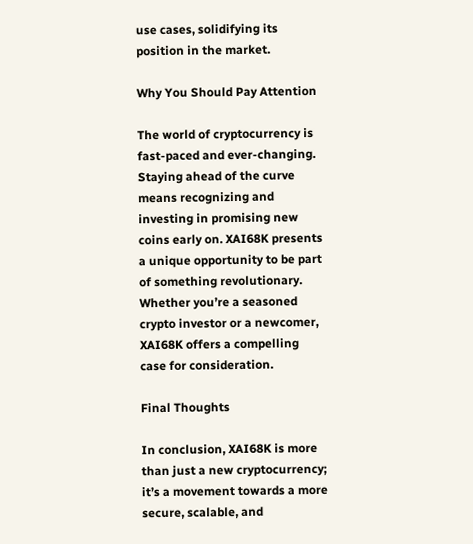use cases, solidifying its position in the market.

Why You Should Pay Attention

The world of cryptocurrency is fast-paced and ever-changing. Staying ahead of the curve means recognizing and investing in promising new coins early on. XAI68K presents a unique opportunity to be part of something revolutionary. Whether you’re a seasoned crypto investor or a newcomer, XAI68K offers a compelling case for consideration.

Final Thoughts

In conclusion, XAI68K is more than just a new cryptocurrency; it’s a movement towards a more secure, scalable, and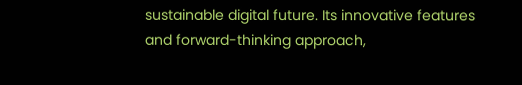sustainable digital future. Its innovative features and forward-thinking approach,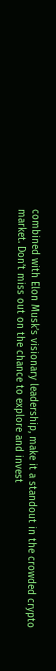combined with Elon Musk’s visionary leadership, make it a standout in the crowded crypto market. Don’t miss out on the chance to explore and invest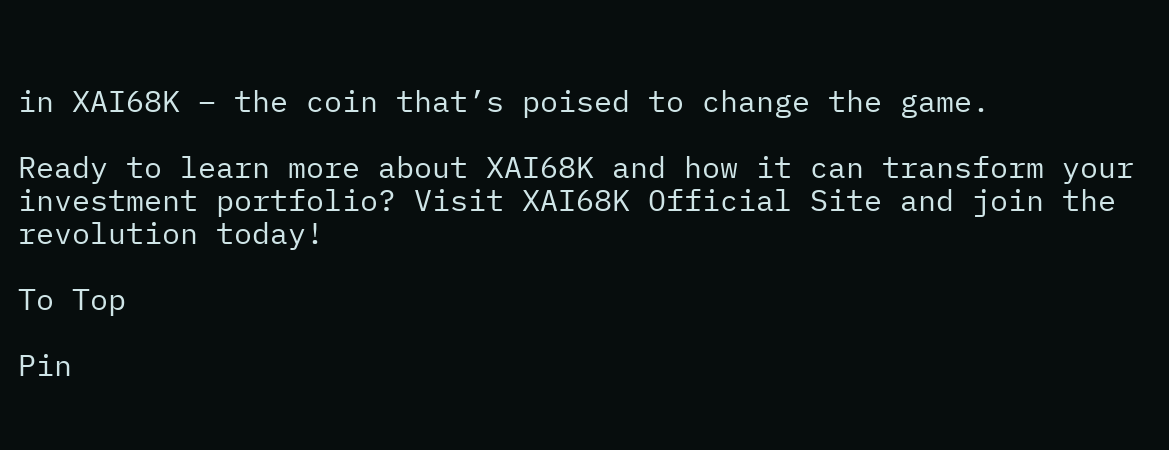in XAI68K – the coin that’s poised to change the game.

Ready to learn more about XAI68K and how it can transform your investment portfolio? Visit XAI68K Official Site and join the revolution today!

To Top

Pin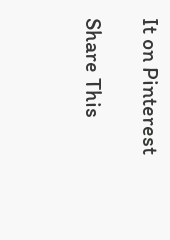It on Pinterest

Share This